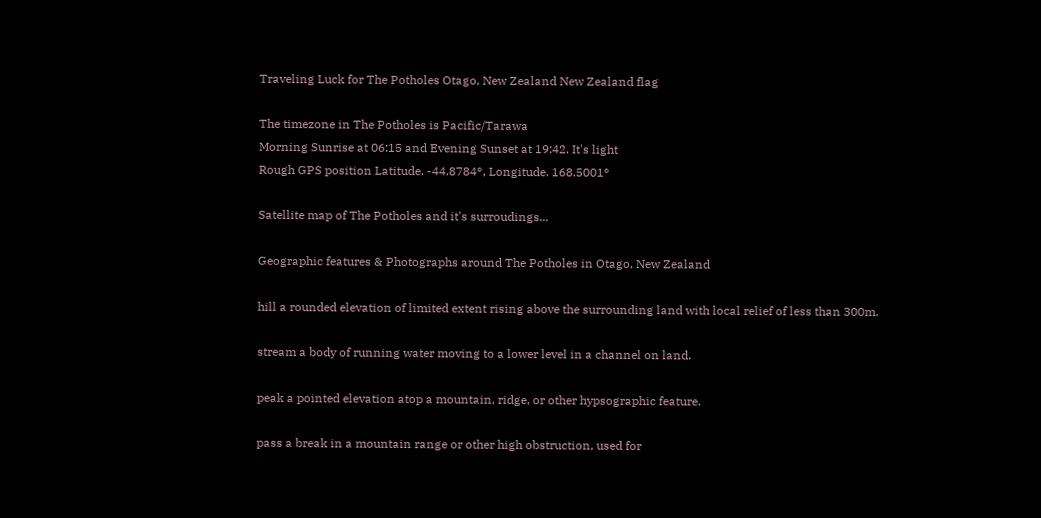Traveling Luck for The Potholes Otago, New Zealand New Zealand flag

The timezone in The Potholes is Pacific/Tarawa
Morning Sunrise at 06:15 and Evening Sunset at 19:42. It's light
Rough GPS position Latitude. -44.8784°, Longitude. 168.5001°

Satellite map of The Potholes and it's surroudings...

Geographic features & Photographs around The Potholes in Otago, New Zealand

hill a rounded elevation of limited extent rising above the surrounding land with local relief of less than 300m.

stream a body of running water moving to a lower level in a channel on land.

peak a pointed elevation atop a mountain, ridge, or other hypsographic feature.

pass a break in a mountain range or other high obstruction, used for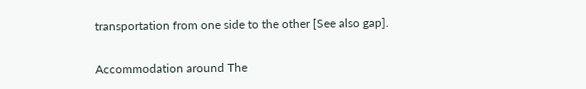transportation from one side to the other [See also gap].

Accommodation around The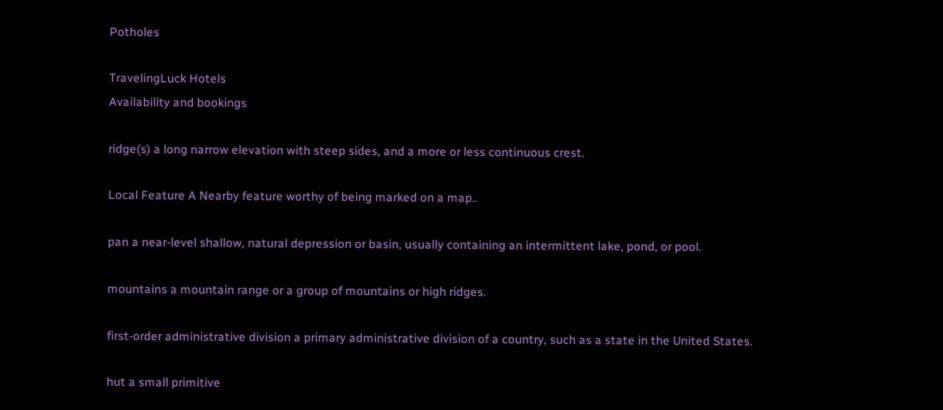Potholes

TravelingLuck Hotels
Availability and bookings

ridge(s) a long narrow elevation with steep sides, and a more or less continuous crest.

Local Feature A Nearby feature worthy of being marked on a map..

pan a near-level shallow, natural depression or basin, usually containing an intermittent lake, pond, or pool.

mountains a mountain range or a group of mountains or high ridges.

first-order administrative division a primary administrative division of a country, such as a state in the United States.

hut a small primitive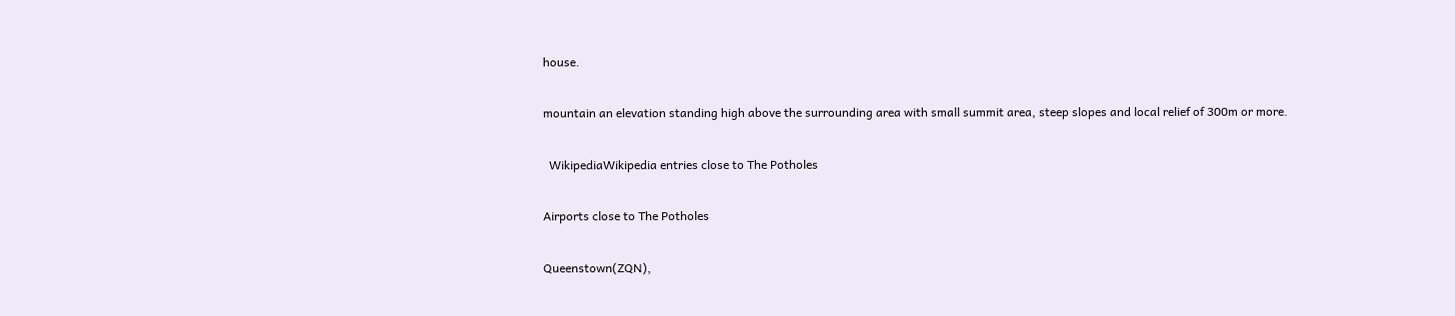house.

mountain an elevation standing high above the surrounding area with small summit area, steep slopes and local relief of 300m or more.

  WikipediaWikipedia entries close to The Potholes

Airports close to The Potholes

Queenstown(ZQN),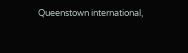Queenstown international,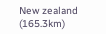New zealand (165.3km)